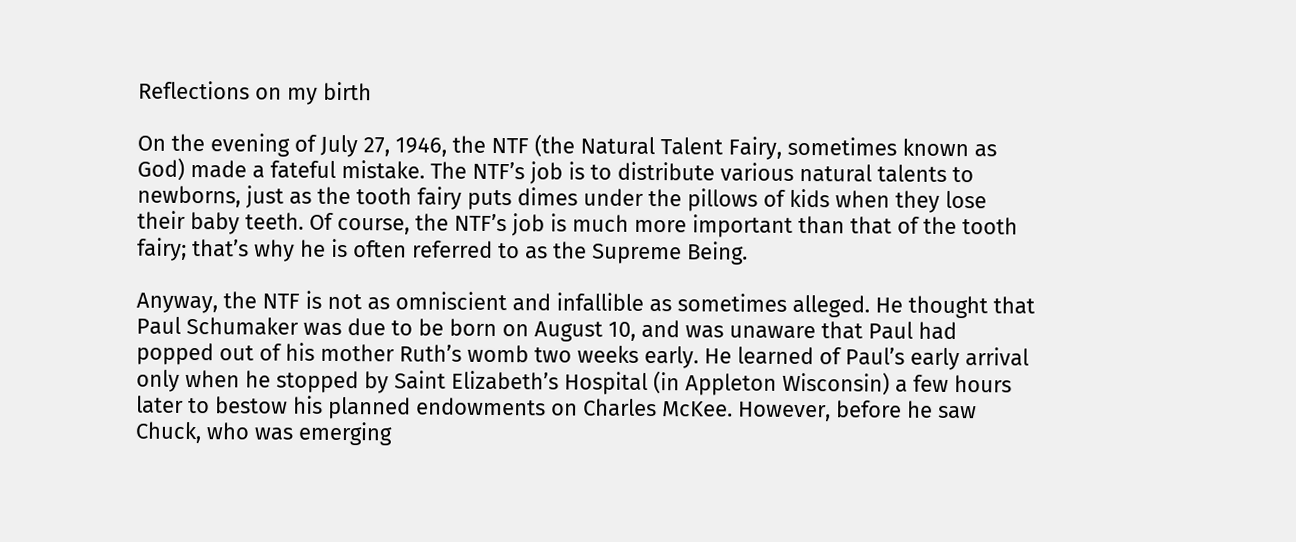Reflections on my birth

On the evening of July 27, 1946, the NTF (the Natural Talent Fairy, sometimes known as God) made a fateful mistake. The NTF’s job is to distribute various natural talents to newborns, just as the tooth fairy puts dimes under the pillows of kids when they lose their baby teeth. Of course, the NTF’s job is much more important than that of the tooth fairy; that’s why he is often referred to as the Supreme Being.

Anyway, the NTF is not as omniscient and infallible as sometimes alleged. He thought that Paul Schumaker was due to be born on August 10, and was unaware that Paul had popped out of his mother Ruth’s womb two weeks early. He learned of Paul’s early arrival only when he stopped by Saint Elizabeth’s Hospital (in Appleton Wisconsin) a few hours later to bestow his planned endowments on Charles McKee. However, before he saw Chuck, who was emerging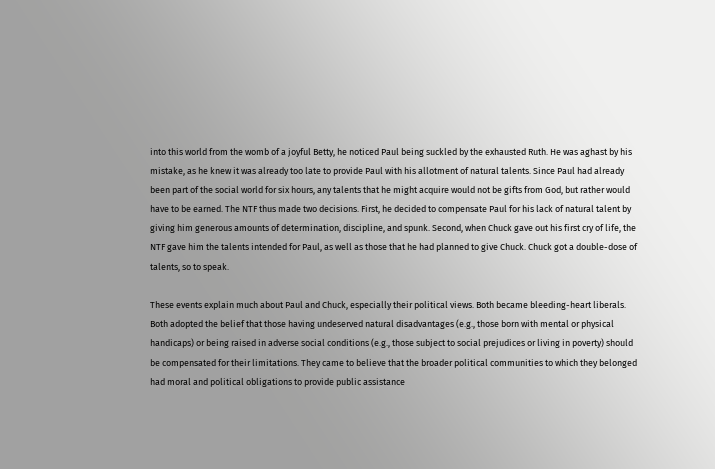into this world from the womb of a joyful Betty, he noticed Paul being suckled by the exhausted Ruth. He was aghast by his mistake, as he knew it was already too late to provide Paul with his allotment of natural talents. Since Paul had already been part of the social world for six hours, any talents that he might acquire would not be gifts from God, but rather would have to be earned. The NTF thus made two decisions. First, he decided to compensate Paul for his lack of natural talent by giving him generous amounts of determination, discipline, and spunk. Second, when Chuck gave out his first cry of life, the NTF gave him the talents intended for Paul, as well as those that he had planned to give Chuck. Chuck got a double-dose of talents, so to speak.

These events explain much about Paul and Chuck, especially their political views. Both became bleeding-heart liberals. Both adopted the belief that those having undeserved natural disadvantages (e.g., those born with mental or physical handicaps) or being raised in adverse social conditions (e.g., those subject to social prejudices or living in poverty) should be compensated for their limitations. They came to believe that the broader political communities to which they belonged had moral and political obligations to provide public assistance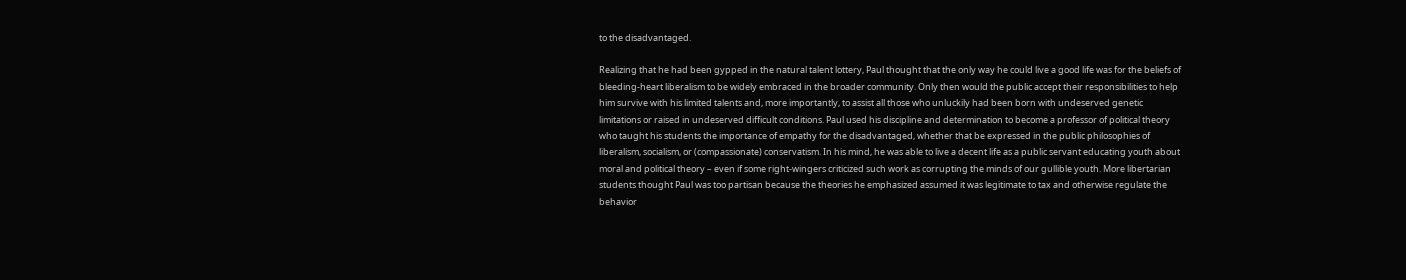to the disadvantaged.

Realizing that he had been gypped in the natural talent lottery, Paul thought that the only way he could live a good life was for the beliefs of bleeding-heart liberalism to be widely embraced in the broader community. Only then would the public accept their responsibilities to help him survive with his limited talents and, more importantly, to assist all those who unluckily had been born with undeserved genetic limitations or raised in undeserved difficult conditions. Paul used his discipline and determination to become a professor of political theory who taught his students the importance of empathy for the disadvantaged, whether that be expressed in the public philosophies of liberalism, socialism, or (compassionate) conservatism. In his mind, he was able to live a decent life as a public servant educating youth about moral and political theory – even if some right-wingers criticized such work as corrupting the minds of our gullible youth. More libertarian students thought Paul was too partisan because the theories he emphasized assumed it was legitimate to tax and otherwise regulate the behavior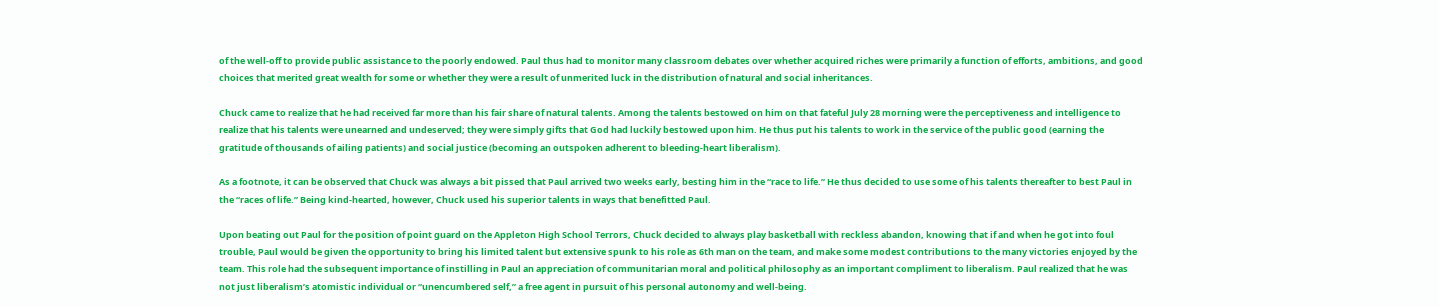of the well-off to provide public assistance to the poorly endowed. Paul thus had to monitor many classroom debates over whether acquired riches were primarily a function of efforts, ambitions, and good choices that merited great wealth for some or whether they were a result of unmerited luck in the distribution of natural and social inheritances.

Chuck came to realize that he had received far more than his fair share of natural talents. Among the talents bestowed on him on that fateful July 28 morning were the perceptiveness and intelligence to realize that his talents were unearned and undeserved; they were simply gifts that God had luckily bestowed upon him. He thus put his talents to work in the service of the public good (earning the gratitude of thousands of ailing patients) and social justice (becoming an outspoken adherent to bleeding-heart liberalism).

As a footnote, it can be observed that Chuck was always a bit pissed that Paul arrived two weeks early, besting him in the “race to life.” He thus decided to use some of his talents thereafter to best Paul in the “races of life.” Being kind-hearted, however, Chuck used his superior talents in ways that benefitted Paul.

Upon beating out Paul for the position of point guard on the Appleton High School Terrors, Chuck decided to always play basketball with reckless abandon, knowing that if and when he got into foul trouble, Paul would be given the opportunity to bring his limited talent but extensive spunk to his role as 6th man on the team, and make some modest contributions to the many victories enjoyed by the team. This role had the subsequent importance of instilling in Paul an appreciation of communitarian moral and political philosophy as an important compliment to liberalism. Paul realized that he was not just liberalism’s atomistic individual or “unencumbered self,” a free agent in pursuit of his personal autonomy and well-being.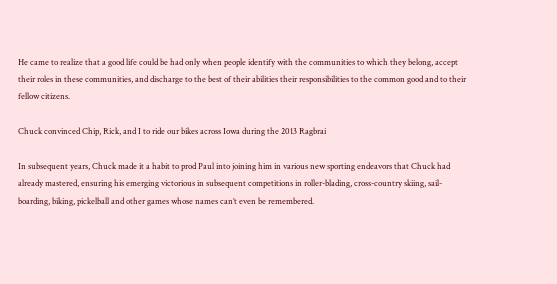He came to realize that a good life could be had only when people identify with the communities to which they belong, accept their roles in these communities, and discharge to the best of their abilities their responsibilities to the common good and to their fellow citizens.

Chuck convinced Chip, Rick, and I to ride our bikes across Iowa during the 2013 Ragbrai

In subsequent years, Chuck made it a habit to prod Paul into joining him in various new sporting endeavors that Chuck had already mastered, ensuring his emerging victorious in subsequent competitions in roller-blading, cross-country skiing, sail-boarding, biking, pickelball and other games whose names can’t even be remembered.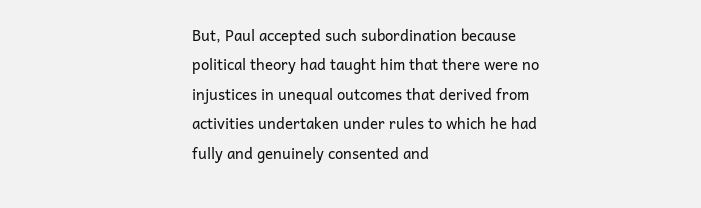But, Paul accepted such subordination because political theory had taught him that there were no injustices in unequal outcomes that derived from activities undertaken under rules to which he had fully and genuinely consented and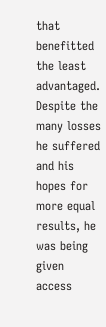that benefitted the least advantaged. Despite the many losses he suffered and his hopes for more equal results, he was being given access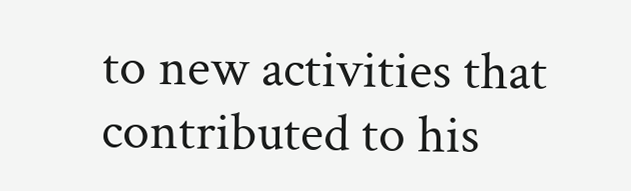to new activities that contributed to his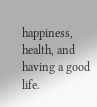happiness, health, and having a good life.